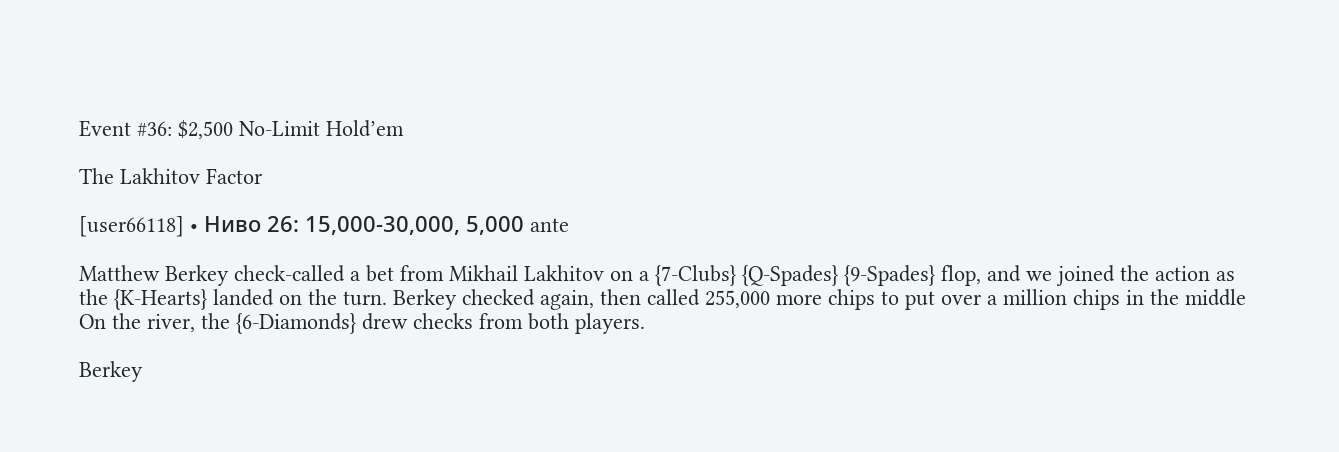Event #36: $2,500 No-Limit Hold’em

The Lakhitov Factor

[user66118] • Ниво 26: 15,000-30,000, 5,000 ante

Matthew Berkey check-called a bet from Mikhail Lakhitov on a {7-Clubs} {Q-Spades} {9-Spades} flop, and we joined the action as the {K-Hearts} landed on the turn. Berkey checked again, then called 255,000 more chips to put over a million chips in the middle On the river, the {6-Diamonds} drew checks from both players.

Berkey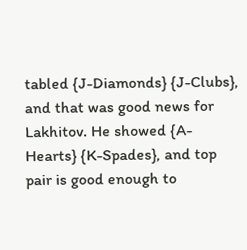tabled {J-Diamonds} {J-Clubs}, and that was good news for Lakhitov. He showed {A-Hearts} {K-Spades}, and top pair is good enough to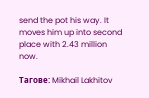send the pot his way. It moves him up into second place with 2.43 million now.

Тагове: Mikhail Lakhitov